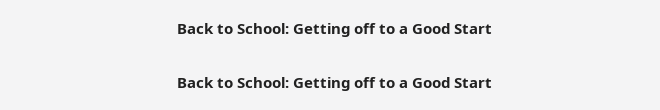Back to School: Getting off to a Good Start

Back to School: Getting off to a Good Start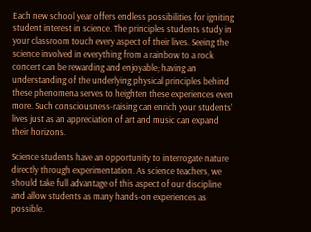Each new school year offers endless possibilities for igniting student interest in science. The principles students study in your classroom touch every aspect of their lives. Seeing the science involved in everything from a rainbow to a rock concert can be rewarding and enjoyable; having an understanding of the underlying physical principles behind these phenomena serves to heighten these experiences even more. Such consciousness-raising can enrich your students’ lives just as an appreciation of art and music can expand their horizons.

Science students have an opportunity to interrogate nature directly through experimentation. As science teachers, we should take full advantage of this aspect of our discipline and allow students as many hands-on experiences as possible.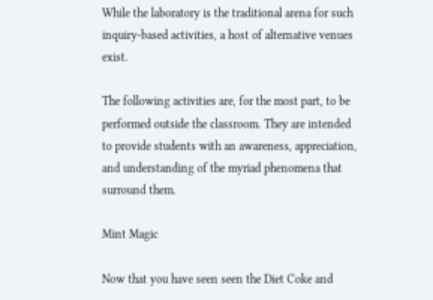While the laboratory is the traditional arena for such inquiry-based activities, a host of alternative venues exist.

The following activities are, for the most part, to be performed outside the classroom. They are intended to provide students with an awareness, appreciation, and understanding of the myriad phenomena that surround them.

Mint Magic

Now that you have seen seen the Diet Coke and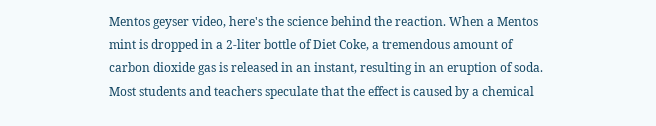Mentos geyser video, here's the science behind the reaction. When a Mentos mint is dropped in a 2-liter bottle of Diet Coke, a tremendous amount of carbon dioxide gas is released in an instant, resulting in an eruption of soda. Most students and teachers speculate that the effect is caused by a chemical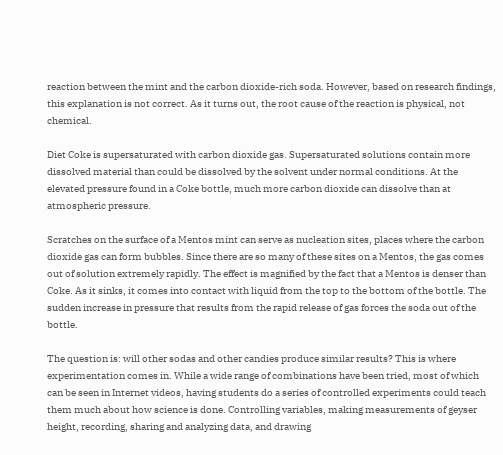reaction between the mint and the carbon dioxide-rich soda. However, based on research findings, this explanation is not correct. As it turns out, the root cause of the reaction is physical, not chemical.

Diet Coke is supersaturated with carbon dioxide gas. Supersaturated solutions contain more dissolved material than could be dissolved by the solvent under normal conditions. At the elevated pressure found in a Coke bottle, much more carbon dioxide can dissolve than at atmospheric pressure.

Scratches on the surface of a Mentos mint can serve as nucleation sites, places where the carbon dioxide gas can form bubbles. Since there are so many of these sites on a Mentos, the gas comes out of solution extremely rapidly. The effect is magnified by the fact that a Mentos is denser than Coke. As it sinks, it comes into contact with liquid from the top to the bottom of the bottle. The sudden increase in pressure that results from the rapid release of gas forces the soda out of the bottle.

The question is: will other sodas and other candies produce similar results? This is where experimentation comes in. While a wide range of combinations have been tried, most of which can be seen in Internet videos, having students do a series of controlled experiments could teach them much about how science is done. Controlling variables, making measurements of geyser height, recording, sharing and analyzing data, and drawing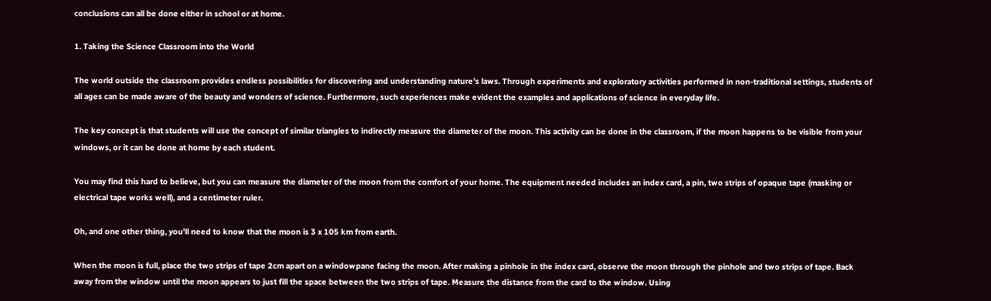conclusions can all be done either in school or at home.

1. Taking the Science Classroom into the World

The world outside the classroom provides endless possibilities for discovering and understanding nature’s laws. Through experiments and exploratory activities performed in non-traditional settings, students of all ages can be made aware of the beauty and wonders of science. Furthermore, such experiences make evident the examples and applications of science in everyday life.

The key concept is that students will use the concept of similar triangles to indirectly measure the diameter of the moon. This activity can be done in the classroom, if the moon happens to be visible from your windows, or it can be done at home by each student.

You may find this hard to believe, but you can measure the diameter of the moon from the comfort of your home. The equipment needed includes an index card, a pin, two strips of opaque tape (masking or electrical tape works well), and a centimeter ruler.

Oh, and one other thing, you’ll need to know that the moon is 3 x 105 km from earth.

When the moon is full, place the two strips of tape 2cm apart on a windowpane facing the moon. After making a pinhole in the index card, observe the moon through the pinhole and two strips of tape. Back away from the window until the moon appears to just fill the space between the two strips of tape. Measure the distance from the card to the window. Using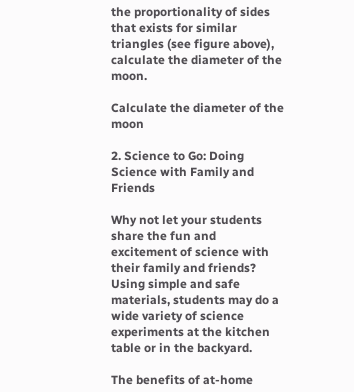the proportionality of sides that exists for similar triangles (see figure above), calculate the diameter of the moon.

Calculate the diameter of the moon

2. Science to Go: Doing Science with Family and Friends

Why not let your students share the fun and excitement of science with their family and friends? Using simple and safe materials, students may do a wide variety of science experiments at the kitchen table or in the backyard.

The benefits of at-home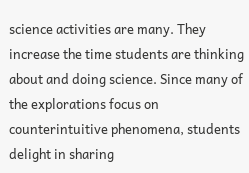science activities are many. They increase the time students are thinking about and doing science. Since many of the explorations focus on counterintuitive phenomena, students delight in sharing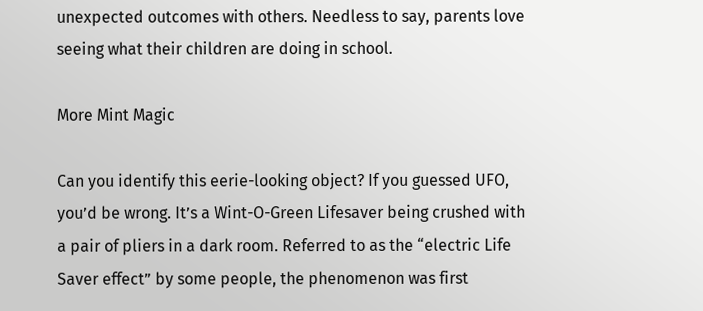unexpected outcomes with others. Needless to say, parents love seeing what their children are doing in school.

More Mint Magic

Can you identify this eerie-looking object? If you guessed UFO, you’d be wrong. It’s a Wint-O-Green Lifesaver being crushed with a pair of pliers in a dark room. Referred to as the “electric Life Saver effect” by some people, the phenomenon was first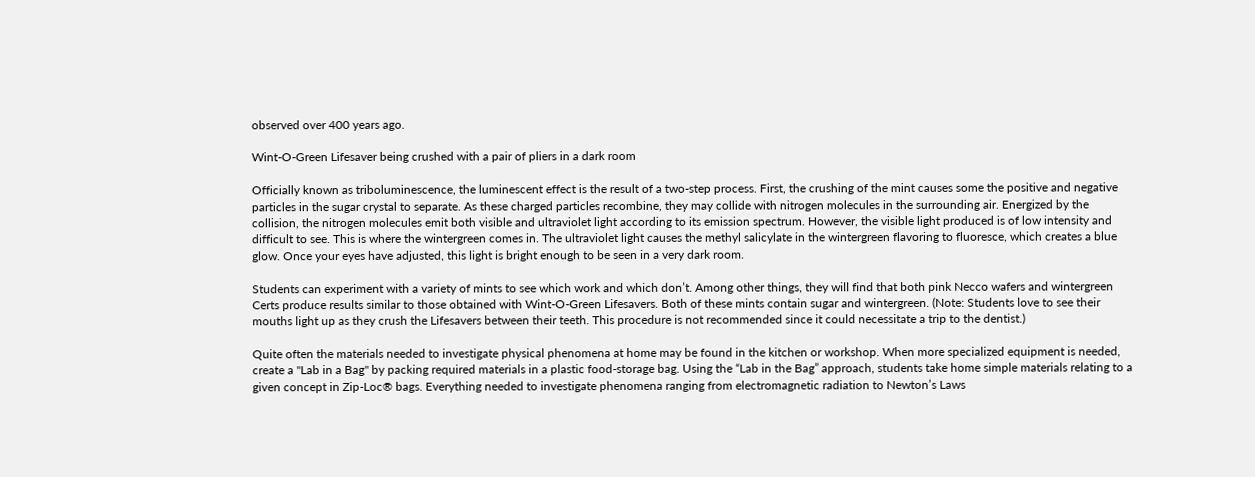observed over 400 years ago.

Wint-O-Green Lifesaver being crushed with a pair of pliers in a dark room

Officially known as triboluminescence, the luminescent effect is the result of a two-step process. First, the crushing of the mint causes some the positive and negative particles in the sugar crystal to separate. As these charged particles recombine, they may collide with nitrogen molecules in the surrounding air. Energized by the collision, the nitrogen molecules emit both visible and ultraviolet light according to its emission spectrum. However, the visible light produced is of low intensity and difficult to see. This is where the wintergreen comes in. The ultraviolet light causes the methyl salicylate in the wintergreen flavoring to fluoresce, which creates a blue glow. Once your eyes have adjusted, this light is bright enough to be seen in a very dark room.

Students can experiment with a variety of mints to see which work and which don’t. Among other things, they will find that both pink Necco wafers and wintergreen Certs produce results similar to those obtained with Wint-O-Green Lifesavers. Both of these mints contain sugar and wintergreen. (Note: Students love to see their mouths light up as they crush the Lifesavers between their teeth. This procedure is not recommended since it could necessitate a trip to the dentist.)

Quite often the materials needed to investigate physical phenomena at home may be found in the kitchen or workshop. When more specialized equipment is needed, create a "Lab in a Bag" by packing required materials in a plastic food-storage bag. Using the “Lab in the Bag” approach, students take home simple materials relating to a given concept in Zip-Loc® bags. Everything needed to investigate phenomena ranging from electromagnetic radiation to Newton’s Laws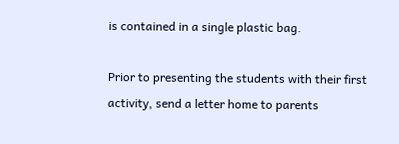is contained in a single plastic bag.

Prior to presenting the students with their first activity, send a letter home to parents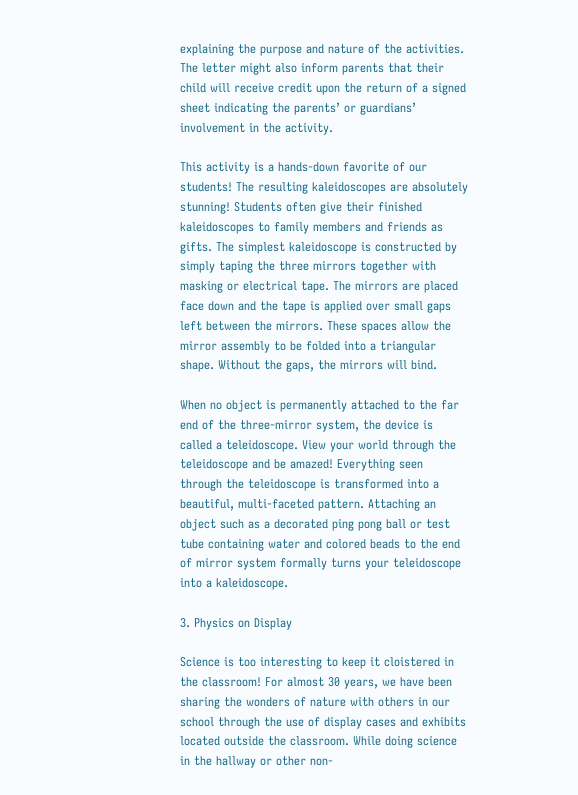explaining the purpose and nature of the activities. The letter might also inform parents that their child will receive credit upon the return of a signed sheet indicating the parents’ or guardians’ involvement in the activity.

This activity is a hands-down favorite of our students! The resulting kaleidoscopes are absolutely stunning! Students often give their finished kaleidoscopes to family members and friends as gifts. The simplest kaleidoscope is constructed by simply taping the three mirrors together with masking or electrical tape. The mirrors are placed face down and the tape is applied over small gaps left between the mirrors. These spaces allow the mirror assembly to be folded into a triangular shape. Without the gaps, the mirrors will bind.

When no object is permanently attached to the far end of the three-mirror system, the device is called a teleidoscope. View your world through the teleidoscope and be amazed! Everything seen through the teleidoscope is transformed into a beautiful, multi-faceted pattern. Attaching an object such as a decorated ping pong ball or test tube containing water and colored beads to the end of mirror system formally turns your teleidoscope into a kaleidoscope.

3. Physics on Display

Science is too interesting to keep it cloistered in the classroom! For almost 30 years, we have been sharing the wonders of nature with others in our school through the use of display cases and exhibits located outside the classroom. While doing science in the hallway or other non-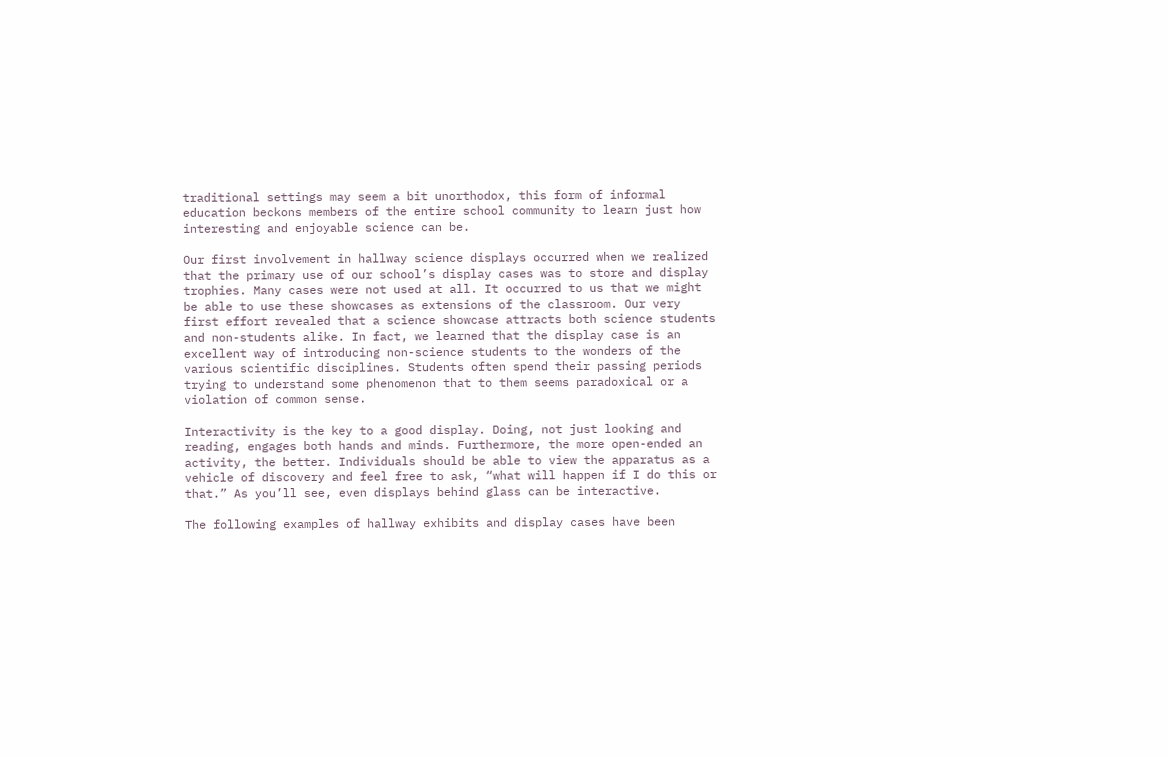traditional settings may seem a bit unorthodox, this form of informal education beckons members of the entire school community to learn just how interesting and enjoyable science can be.

Our first involvement in hallway science displays occurred when we realized that the primary use of our school’s display cases was to store and display trophies. Many cases were not used at all. It occurred to us that we might be able to use these showcases as extensions of the classroom. Our very first effort revealed that a science showcase attracts both science students and non-students alike. In fact, we learned that the display case is an excellent way of introducing non-science students to the wonders of the various scientific disciplines. Students often spend their passing periods trying to understand some phenomenon that to them seems paradoxical or a violation of common sense.

Interactivity is the key to a good display. Doing, not just looking and reading, engages both hands and minds. Furthermore, the more open-ended an activity, the better. Individuals should be able to view the apparatus as a vehicle of discovery and feel free to ask, “what will happen if I do this or that.” As you’ll see, even displays behind glass can be interactive.

The following examples of hallway exhibits and display cases have been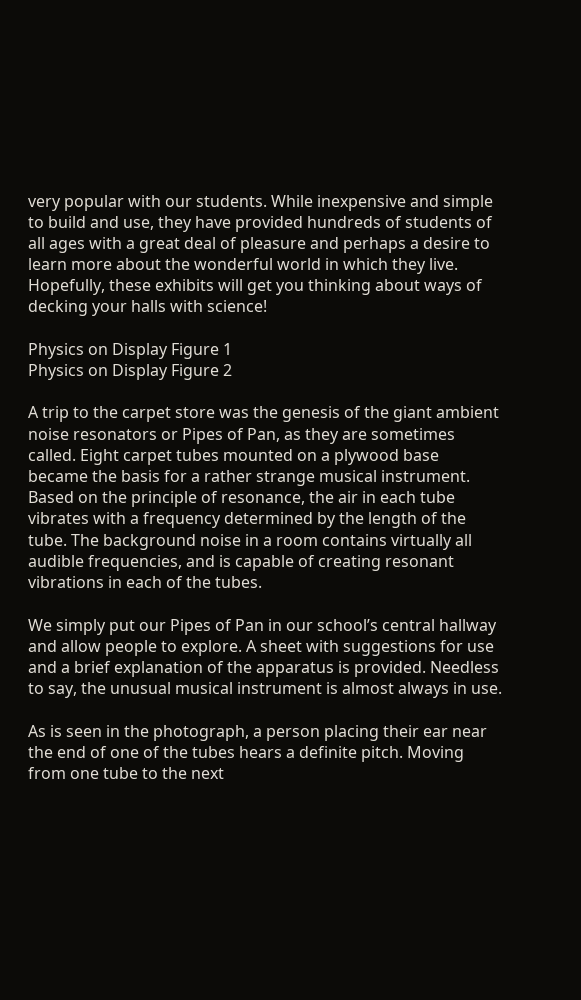very popular with our students. While inexpensive and simple to build and use, they have provided hundreds of students of all ages with a great deal of pleasure and perhaps a desire to learn more about the wonderful world in which they live. Hopefully, these exhibits will get you thinking about ways of decking your halls with science!

Physics on Display Figure 1
Physics on Display Figure 2

A trip to the carpet store was the genesis of the giant ambient noise resonators or Pipes of Pan, as they are sometimes called. Eight carpet tubes mounted on a plywood base became the basis for a rather strange musical instrument. Based on the principle of resonance, the air in each tube vibrates with a frequency determined by the length of the tube. The background noise in a room contains virtually all audible frequencies, and is capable of creating resonant vibrations in each of the tubes.

We simply put our Pipes of Pan in our school’s central hallway and allow people to explore. A sheet with suggestions for use and a brief explanation of the apparatus is provided. Needless to say, the unusual musical instrument is almost always in use.

As is seen in the photograph, a person placing their ear near the end of one of the tubes hears a definite pitch. Moving from one tube to the next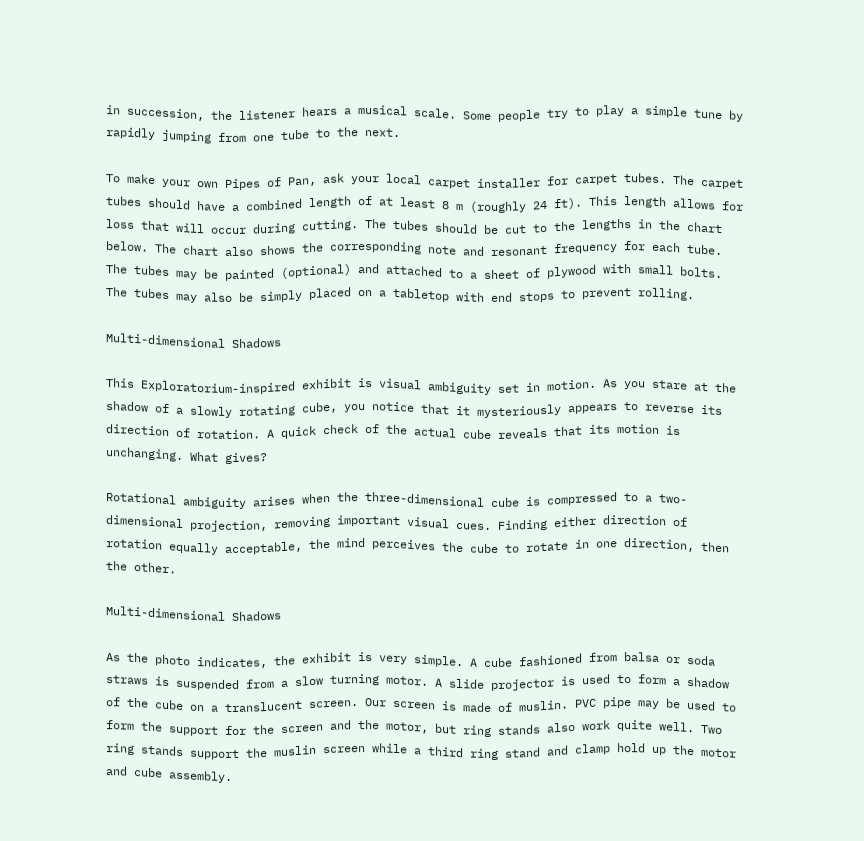in succession, the listener hears a musical scale. Some people try to play a simple tune by rapidly jumping from one tube to the next.

To make your own Pipes of Pan, ask your local carpet installer for carpet tubes. The carpet tubes should have a combined length of at least 8 m (roughly 24 ft). This length allows for loss that will occur during cutting. The tubes should be cut to the lengths in the chart below. The chart also shows the corresponding note and resonant frequency for each tube. The tubes may be painted (optional) and attached to a sheet of plywood with small bolts. The tubes may also be simply placed on a tabletop with end stops to prevent rolling.

Multi-dimensional Shadows

This Exploratorium-inspired exhibit is visual ambiguity set in motion. As you stare at the shadow of a slowly rotating cube, you notice that it mysteriously appears to reverse its direction of rotation. A quick check of the actual cube reveals that its motion is unchanging. What gives?

Rotational ambiguity arises when the three-dimensional cube is compressed to a two-dimensional projection, removing important visual cues. Finding either direction of rotation equally acceptable, the mind perceives the cube to rotate in one direction, then the other.

Multi-dimensional Shadows

As the photo indicates, the exhibit is very simple. A cube fashioned from balsa or soda straws is suspended from a slow turning motor. A slide projector is used to form a shadow of the cube on a translucent screen. Our screen is made of muslin. PVC pipe may be used to form the support for the screen and the motor, but ring stands also work quite well. Two ring stands support the muslin screen while a third ring stand and clamp hold up the motor and cube assembly.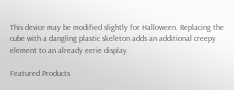This device may be modified slightly for Halloween. Replacing the cube with a dangling plastic skeleton adds an additional creepy element to an already eerie display.

Featured Products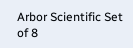Arbor Scientific Set of 8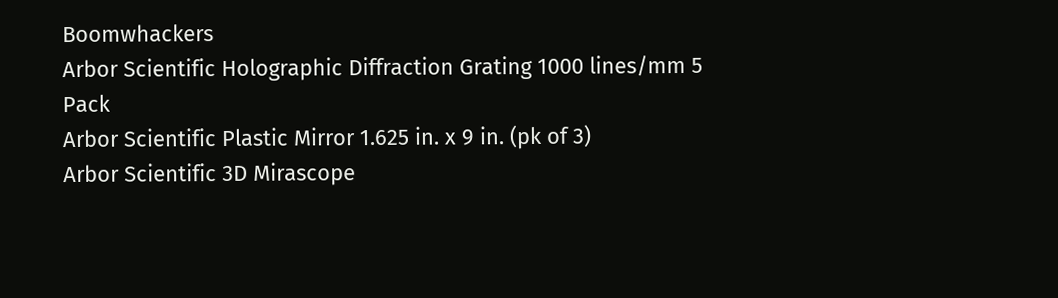Boomwhackers
Arbor Scientific Holographic Diffraction Grating 1000 lines/mm 5 Pack
Arbor Scientific Plastic Mirror 1.625 in. x 9 in. (pk of 3)
Arbor Scientific 3D Mirascope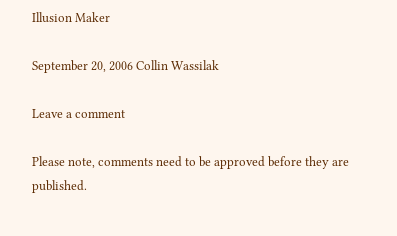Illusion Maker

September 20, 2006 Collin Wassilak

Leave a comment

Please note, comments need to be approved before they are published.